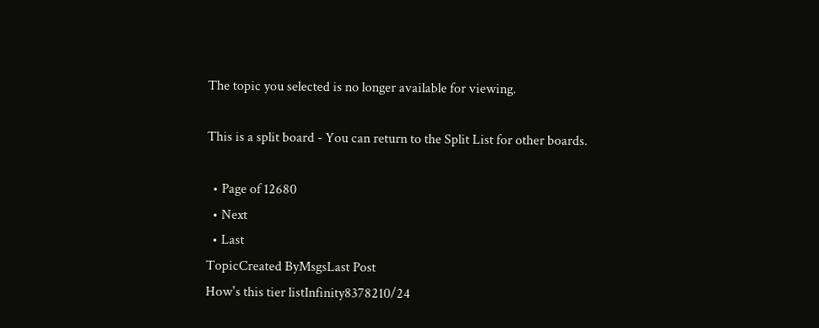The topic you selected is no longer available for viewing.

This is a split board - You can return to the Split List for other boards.

  • Page of 12680
  • Next
  • Last
TopicCreated ByMsgsLast Post
How's this tier listInfinity8378210/24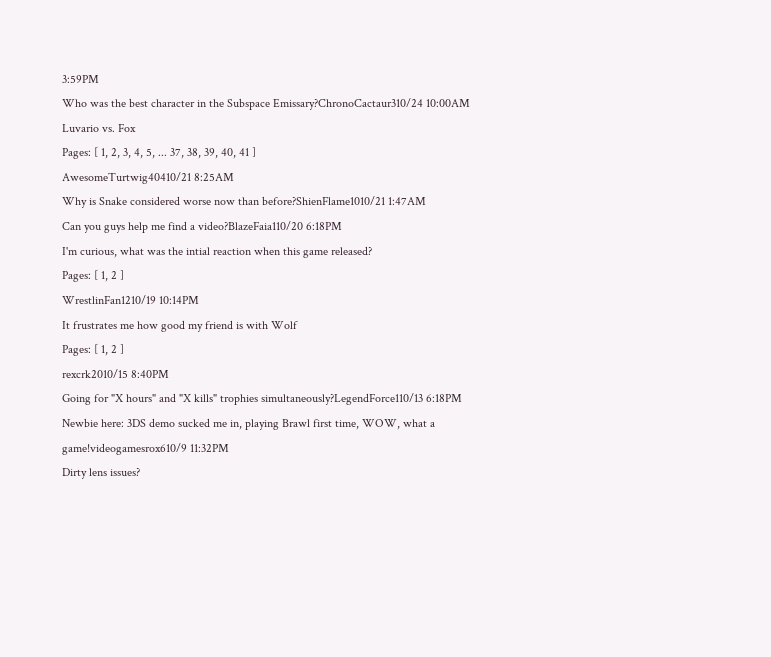3:59PM
Who was the best character in the Subspace Emissary?ChronoCactaur310/24 10:00AM
Luvario vs. Fox
Pages: [ 1, 2, 3, 4, 5, ... 37, 38, 39, 40, 41 ]
AwesomeTurtwig40410/21 8:25AM
Why is Snake considered worse now than before?ShienFlame1010/21 1:47AM
Can you guys help me find a video?BlazeFaia110/20 6:18PM
I'm curious, what was the intial reaction when this game released?
Pages: [ 1, 2 ]
WrestlinFan1210/19 10:14PM
It frustrates me how good my friend is with Wolf
Pages: [ 1, 2 ]
rexcrk2010/15 8:40PM
Going for "X hours" and "X kills" trophies simultaneously?LegendForce110/13 6:18PM
Newbie here: 3DS demo sucked me in, playing Brawl first time, WOW, what a game!videogamesrox610/9 11:32PM
Dirty lens issues?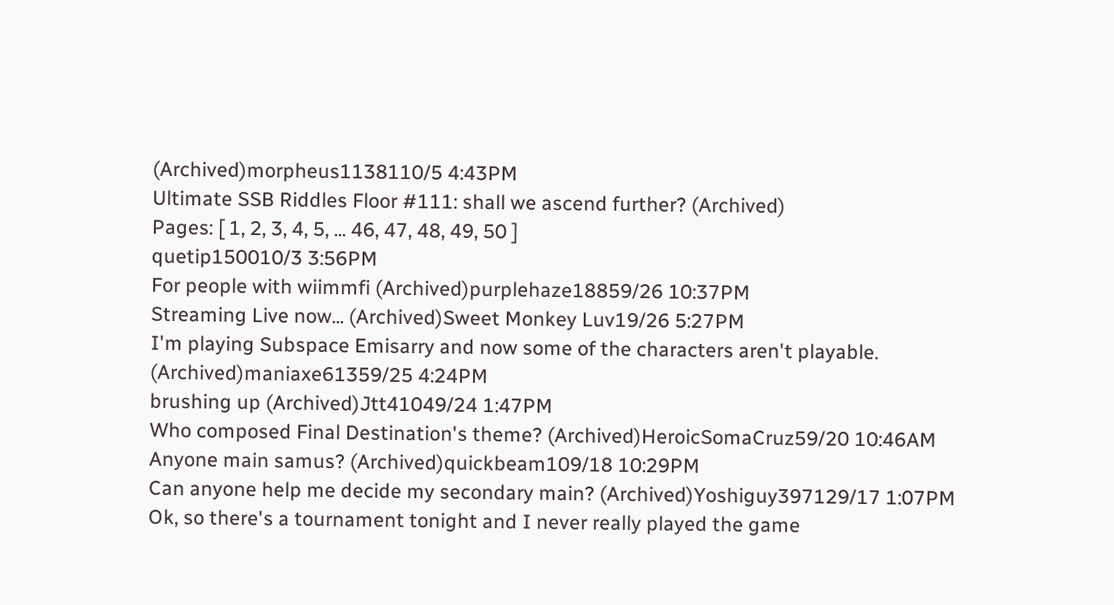(Archived)morpheus1138110/5 4:43PM
Ultimate SSB Riddles Floor #111: shall we ascend further? (Archived)
Pages: [ 1, 2, 3, 4, 5, ... 46, 47, 48, 49, 50 ]
quetip150010/3 3:56PM
For people with wiimmfi (Archived)purplehaze18859/26 10:37PM
Streaming Live now... (Archived)Sweet Monkey Luv19/26 5:27PM
I'm playing Subspace Emisarry and now some of the characters aren't playable. (Archived)maniaxe61359/25 4:24PM
brushing up (Archived)Jtt41049/24 1:47PM
Who composed Final Destination's theme? (Archived)HeroicSomaCruz59/20 10:46AM
Anyone main samus? (Archived)quickbeam109/18 10:29PM
Can anyone help me decide my secondary main? (Archived)Yoshiguy397129/17 1:07PM
Ok, so there's a tournament tonight and I never really played the game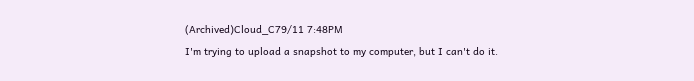(Archived)Cloud_C79/11 7:48PM
I'm trying to upload a snapshot to my computer, but I can't do it.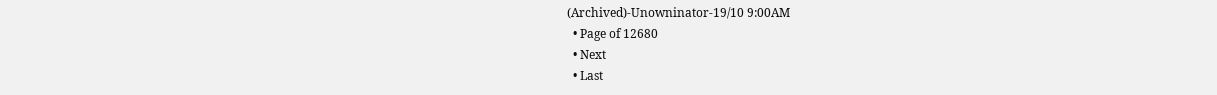(Archived)-Unowninator-19/10 9:00AM
  • Page of 12680
  • Next
  • Last